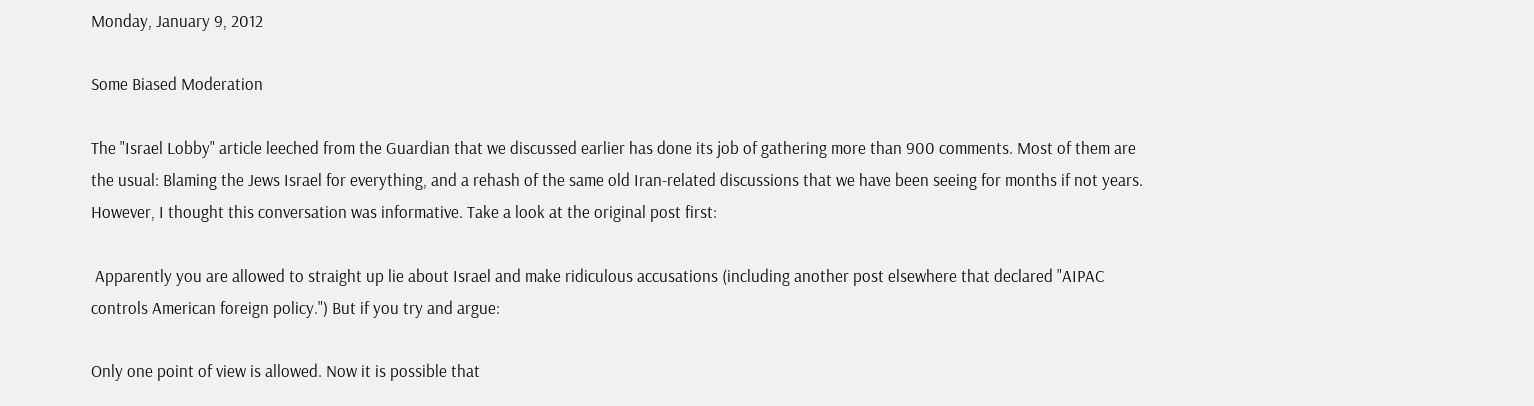Monday, January 9, 2012

Some Biased Moderation

The "Israel Lobby" article leeched from the Guardian that we discussed earlier has done its job of gathering more than 900 comments. Most of them are the usual: Blaming the Jews Israel for everything, and a rehash of the same old Iran-related discussions that we have been seeing for months if not years. However, I thought this conversation was informative. Take a look at the original post first:

 Apparently you are allowed to straight up lie about Israel and make ridiculous accusations (including another post elsewhere that declared "AIPAC controls American foreign policy.") But if you try and argue:

Only one point of view is allowed. Now it is possible that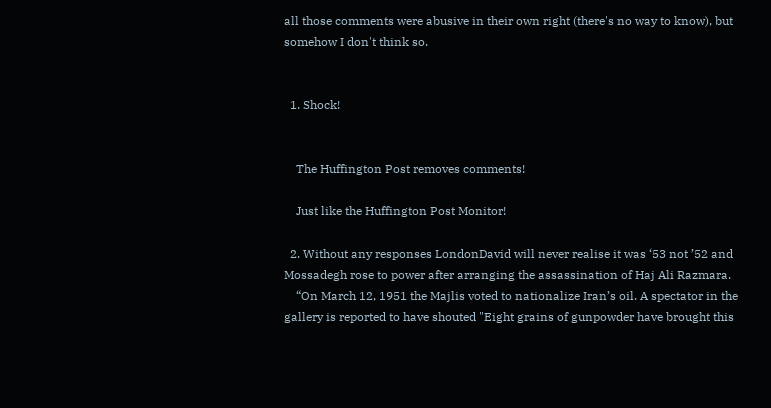all those comments were abusive in their own right (there's no way to know), but somehow I don't think so.


  1. Shock!


    The Huffington Post removes comments!

    Just like the Huffington Post Monitor!

  2. Without any responses LondonDavid will never realise it was ‘53 not ’52 and Mossadegh rose to power after arranging the assassination of Haj Ali Razmara.
    “On March 12, 1951 the Majlis voted to nationalize Iran’s oil. A spectator in the gallery is reported to have shouted "Eight grains of gunpowder have brought this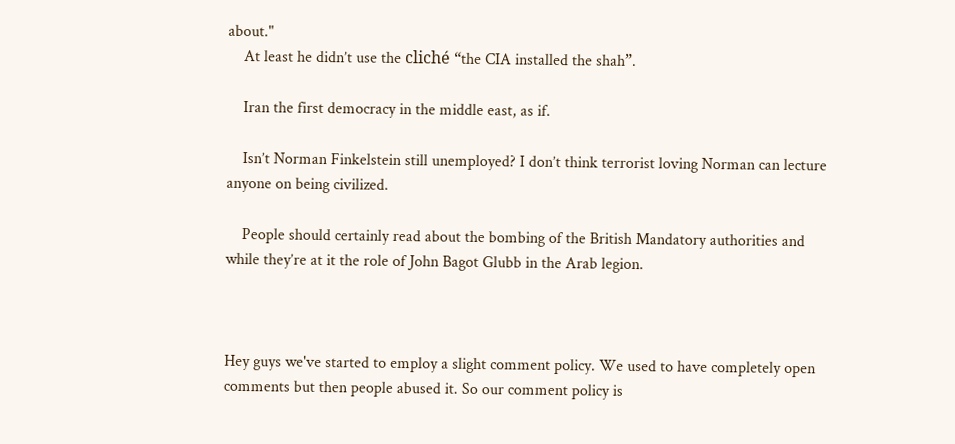about."
    At least he didn’t use the cliché “the CIA installed the shah”.

    Iran the first democracy in the middle east, as if.

    Isn’t Norman Finkelstein still unemployed? I don’t think terrorist loving Norman can lecture anyone on being civilized.

    People should certainly read about the bombing of the British Mandatory authorities and while they’re at it the role of John Bagot Glubb in the Arab legion.



Hey guys we've started to employ a slight comment policy. We used to have completely open comments but then people abused it. So our comment policy is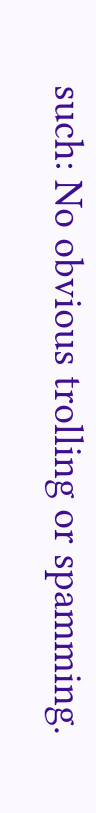such: No obvious trolling or spamming.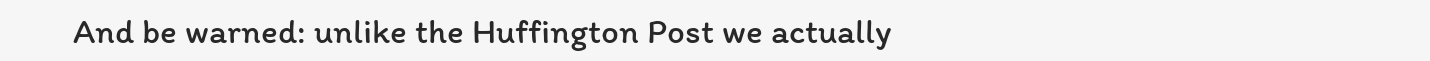And be warned: unlike the Huffington Post we actually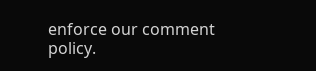enforce our comment policy.